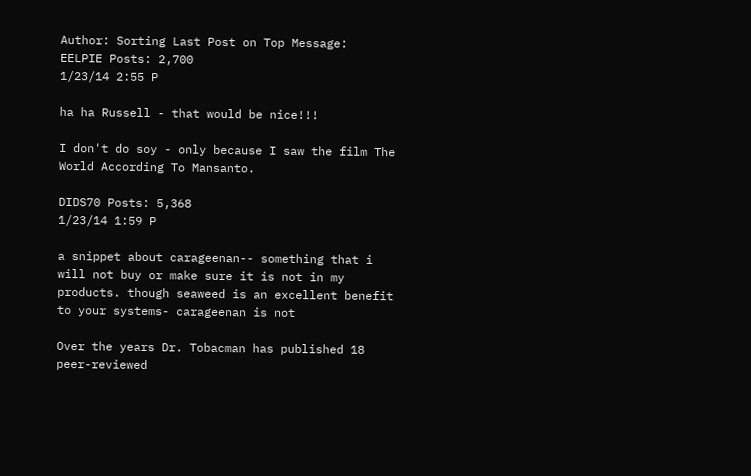Author: Sorting Last Post on Top Message:
EELPIE Posts: 2,700
1/23/14 2:55 P

ha ha Russell - that would be nice!!!

I don't do soy - only because I saw the film The World According To Mansanto.

DIDS70 Posts: 5,368
1/23/14 1:59 P

a snippet about carageenan-- something that i will not buy or make sure it is not in my products. though seaweed is an excellent benefit to your systems- carageenan is not

Over the years Dr. Tobacman has published 18 peer-reviewed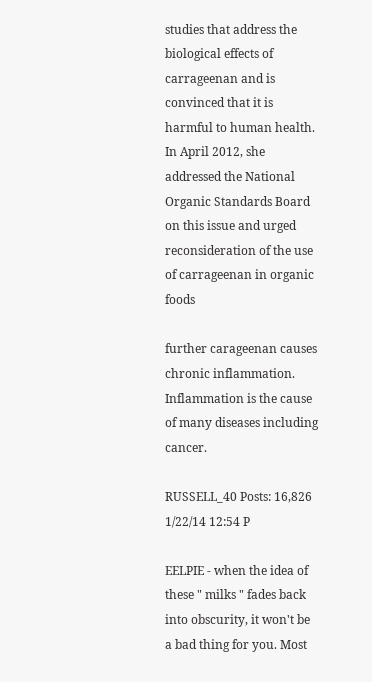studies that address the biological effects of carrageenan and is convinced that it is harmful to human health. In April 2012, she addressed the National Organic Standards Board on this issue and urged reconsideration of the use of carrageenan in organic foods

further carageenan causes chronic inflammation. Inflammation is the cause of many diseases including cancer.

RUSSELL_40 Posts: 16,826
1/22/14 12:54 P

EELPIE - when the idea of these " milks " fades back into obscurity, it won't be a bad thing for you. Most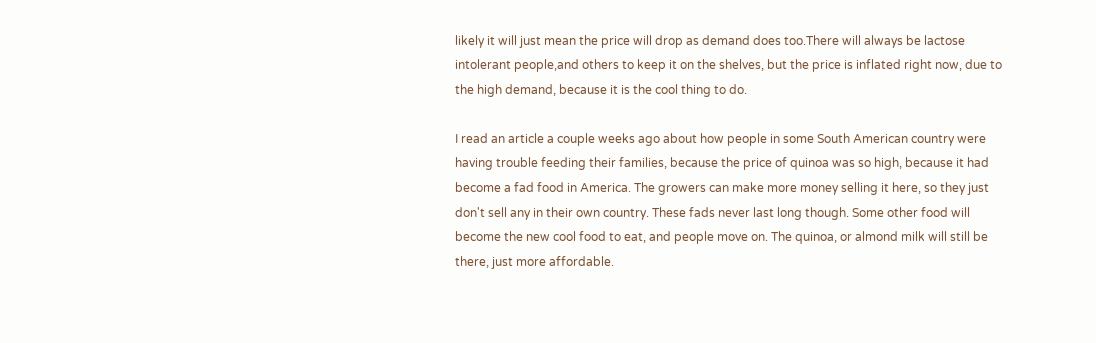likely it will just mean the price will drop as demand does too.There will always be lactose intolerant people,and others to keep it on the shelves, but the price is inflated right now, due to the high demand, because it is the cool thing to do.

I read an article a couple weeks ago about how people in some South American country were having trouble feeding their families, because the price of quinoa was so high, because it had become a fad food in America. The growers can make more money selling it here, so they just don't sell any in their own country. These fads never last long though. Some other food will become the new cool food to eat, and people move on. The quinoa, or almond milk will still be there, just more affordable.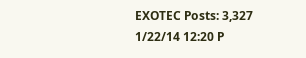EXOTEC Posts: 3,327
1/22/14 12:20 P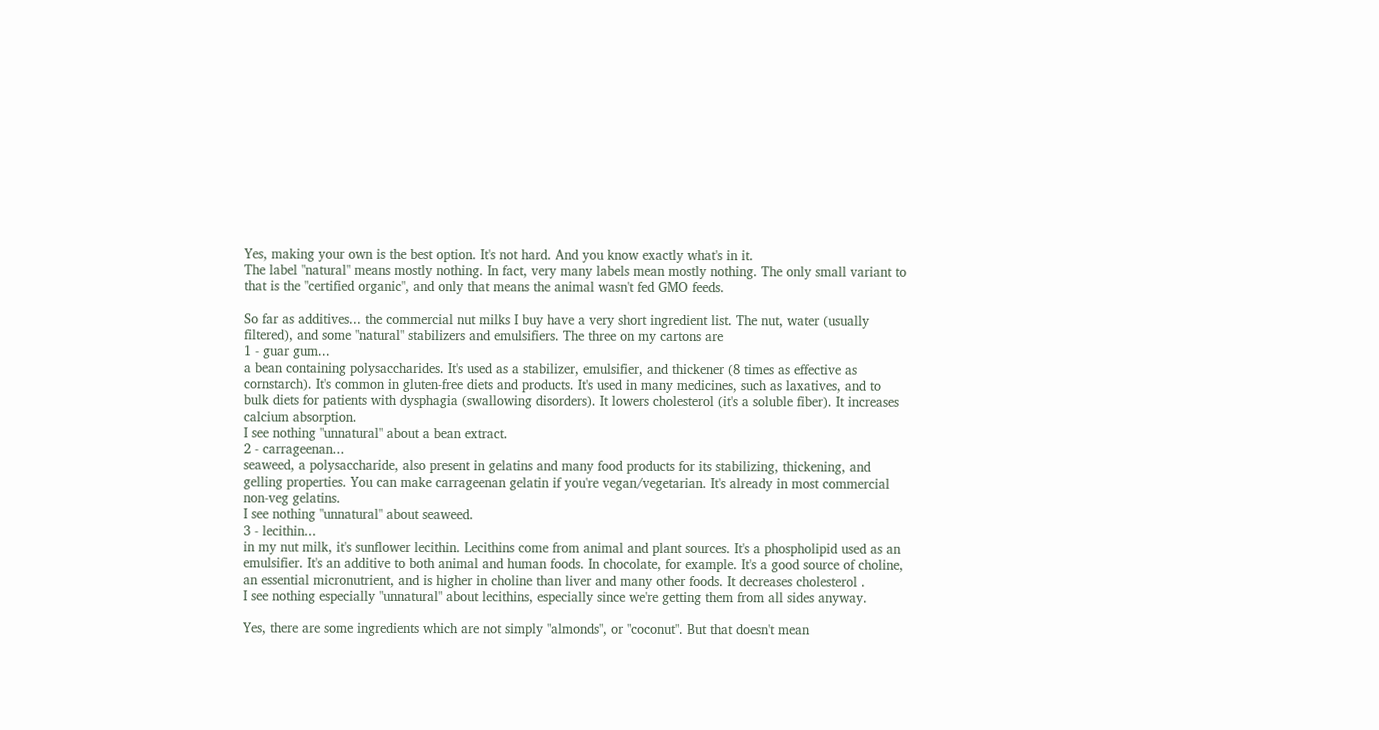Yes, making your own is the best option. It's not hard. And you know exactly what's in it.
The label "natural" means mostly nothing. In fact, very many labels mean mostly nothing. The only small variant to that is the "certified organic", and only that means the animal wasn't fed GMO feeds.

So far as additives... the commercial nut milks I buy have a very short ingredient list. The nut, water (usually filtered), and some "natural" stabilizers and emulsifiers. The three on my cartons are
1 - guar gum...
a bean containing polysaccharides. It's used as a stabilizer, emulsifier, and thickener (8 times as effective as cornstarch). It's common in gluten-free diets and products. It's used in many medicines, such as laxatives, and to bulk diets for patients with dysphagia (swallowing disorders). It lowers cholesterol (it's a soluble fiber). It increases calcium absorption.
I see nothing "unnatural" about a bean extract.
2 - carrageenan...
seaweed, a polysaccharide, also present in gelatins and many food products for its stabilizing, thickening, and gelling properties. You can make carrageenan gelatin if you're vegan/vegetarian. It's already in most commercial non-veg gelatins.
I see nothing "unnatural" about seaweed.
3 - lecithin...
in my nut milk, it's sunflower lecithin. Lecithins come from animal and plant sources. It's a phospholipid used as an emulsifier. It's an additive to both animal and human foods. In chocolate, for example. It's a good source of choline, an essential micronutrient, and is higher in choline than liver and many other foods. It decreases cholesterol .
I see nothing especially "unnatural" about lecithins, especially since we're getting them from all sides anyway.

Yes, there are some ingredients which are not simply "almonds", or "coconut". But that doesn't mean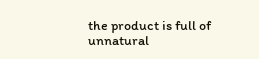the product is full of unnatural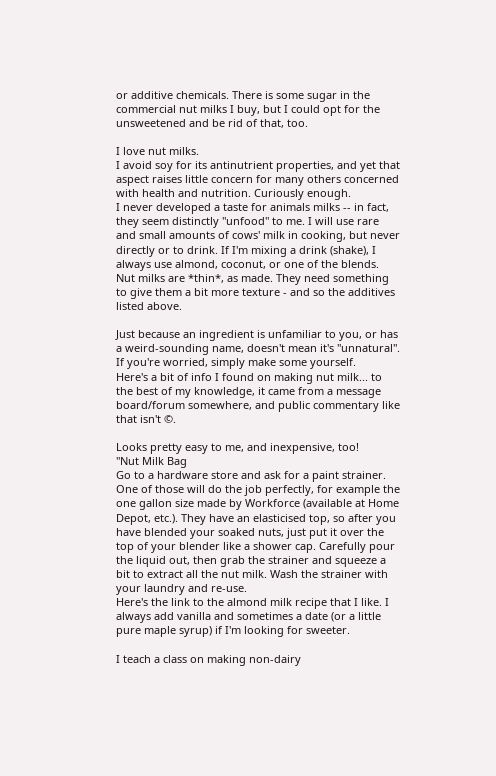or additive chemicals. There is some sugar in the commercial nut milks I buy, but I could opt for the unsweetened and be rid of that, too.

I love nut milks.
I avoid soy for its antinutrient properties, and yet that aspect raises little concern for many others concerned with health and nutrition. Curiously enough.
I never developed a taste for animals milks -- in fact, they seem distinctly "unfood" to me. I will use rare and small amounts of cows' milk in cooking, but never directly or to drink. If I'm mixing a drink (shake), I always use almond, coconut, or one of the blends.
Nut milks are *thin*, as made. They need something to give them a bit more texture - and so the additives listed above.

Just because an ingredient is unfamiliar to you, or has a weird-sounding name, doesn't mean it's "unnatural". If you're worried, simply make some yourself.
Here's a bit of info I found on making nut milk... to the best of my knowledge, it came from a message board/forum somewhere, and public commentary like that isn't ©.

Looks pretty easy to me, and inexpensive, too!
"Nut Milk Bag
Go to a hardware store and ask for a paint strainer. One of those will do the job perfectly, for example the one gallon size made by Workforce (available at Home Depot, etc.). They have an elasticised top, so after you have blended your soaked nuts, just put it over the top of your blender like a shower cap. Carefully pour the liquid out, then grab the strainer and squeeze a bit to extract all the nut milk. Wash the strainer with your laundry and re-use.
Here's the link to the almond milk recipe that I like. I always add vanilla and sometimes a date (or a little pure maple syrup) if I'm looking for sweeter.

I teach a class on making non-dairy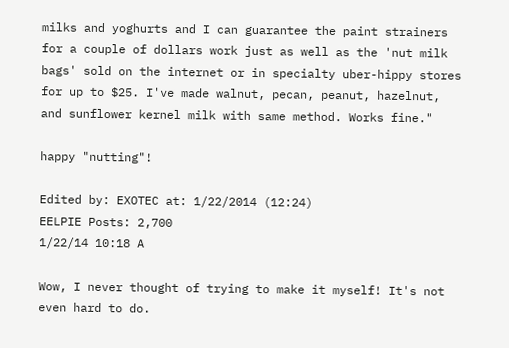milks and yoghurts and I can guarantee the paint strainers for a couple of dollars work just as well as the 'nut milk bags' sold on the internet or in specialty uber-hippy stores for up to $25. I've made walnut, pecan, peanut, hazelnut, and sunflower kernel milk with same method. Works fine."

happy "nutting"!

Edited by: EXOTEC at: 1/22/2014 (12:24)
EELPIE Posts: 2,700
1/22/14 10:18 A

Wow, I never thought of trying to make it myself! It's not even hard to do.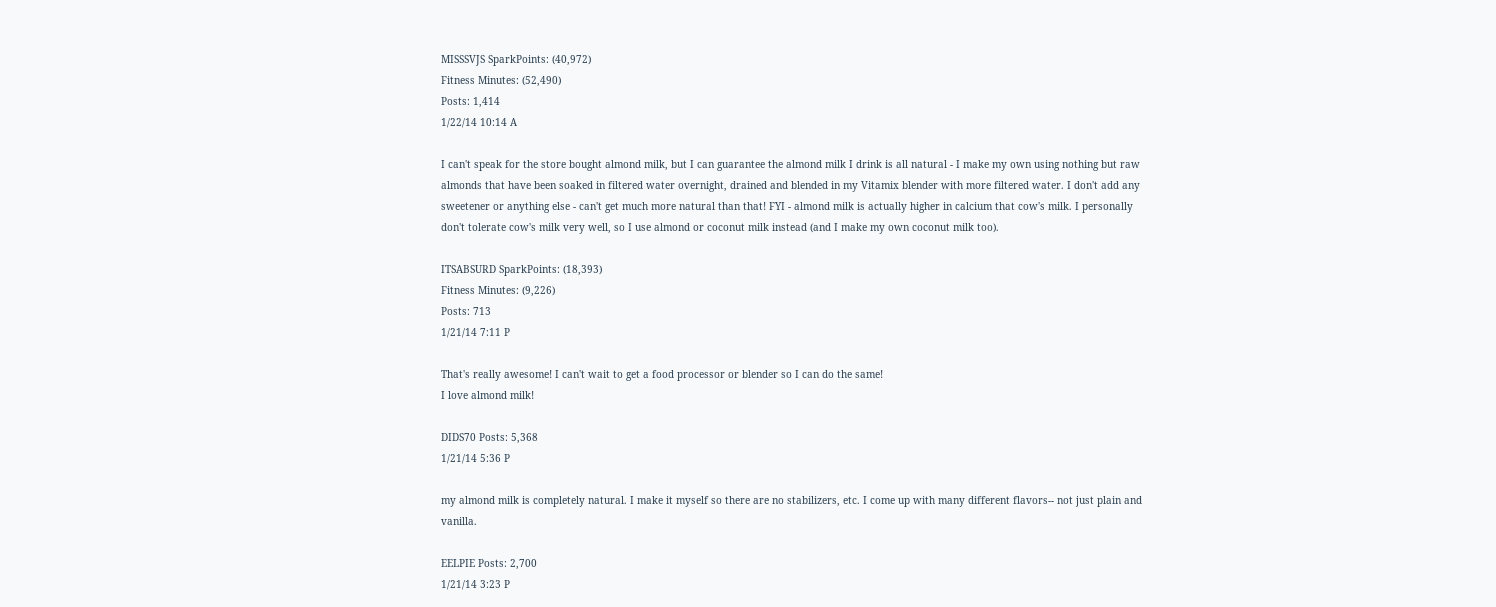MISSSVJS SparkPoints: (40,972)
Fitness Minutes: (52,490)
Posts: 1,414
1/22/14 10:14 A

I can't speak for the store bought almond milk, but I can guarantee the almond milk I drink is all natural - I make my own using nothing but raw almonds that have been soaked in filtered water overnight, drained and blended in my Vitamix blender with more filtered water. I don't add any sweetener or anything else - can't get much more natural than that! FYI - almond milk is actually higher in calcium that cow's milk. I personally don't tolerate cow's milk very well, so I use almond or coconut milk instead (and I make my own coconut milk too).

ITSABSURD SparkPoints: (18,393)
Fitness Minutes: (9,226)
Posts: 713
1/21/14 7:11 P

That's really awesome! I can't wait to get a food processor or blender so I can do the same!
I love almond milk!

DIDS70 Posts: 5,368
1/21/14 5:36 P

my almond milk is completely natural. I make it myself so there are no stabilizers, etc. I come up with many different flavors-- not just plain and vanilla.

EELPIE Posts: 2,700
1/21/14 3:23 P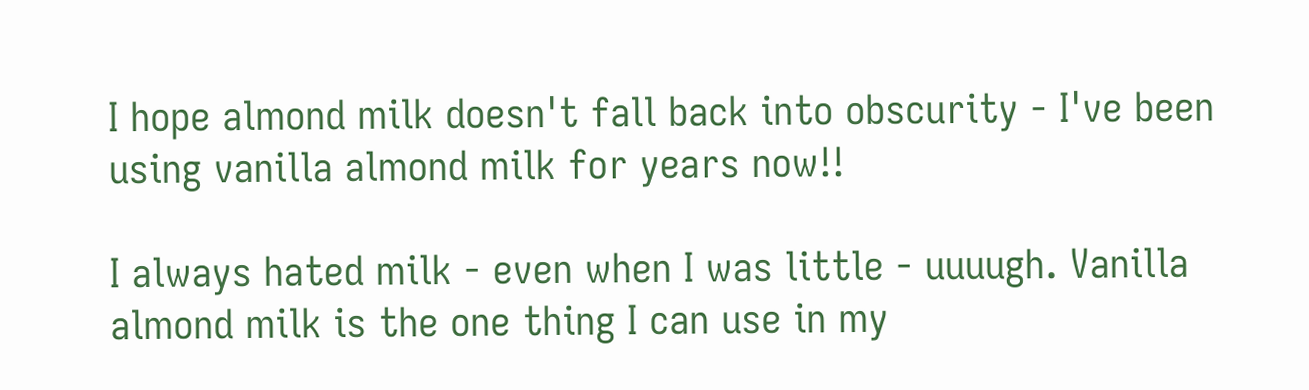I hope almond milk doesn't fall back into obscurity - I've been using vanilla almond milk for years now!!

I always hated milk - even when I was little - uuuugh. Vanilla almond milk is the one thing I can use in my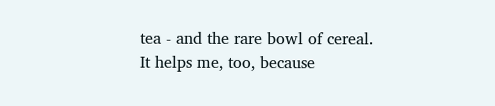tea - and the rare bowl of cereal. It helps me, too, because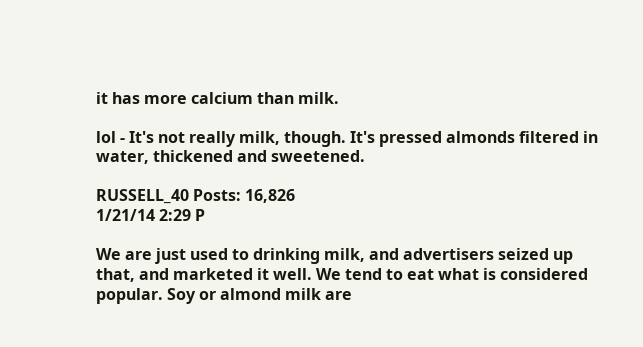it has more calcium than milk.

lol - It's not really milk, though. It's pressed almonds filtered in water, thickened and sweetened.

RUSSELL_40 Posts: 16,826
1/21/14 2:29 P

We are just used to drinking milk, and advertisers seized up that, and marketed it well. We tend to eat what is considered popular. Soy or almond milk are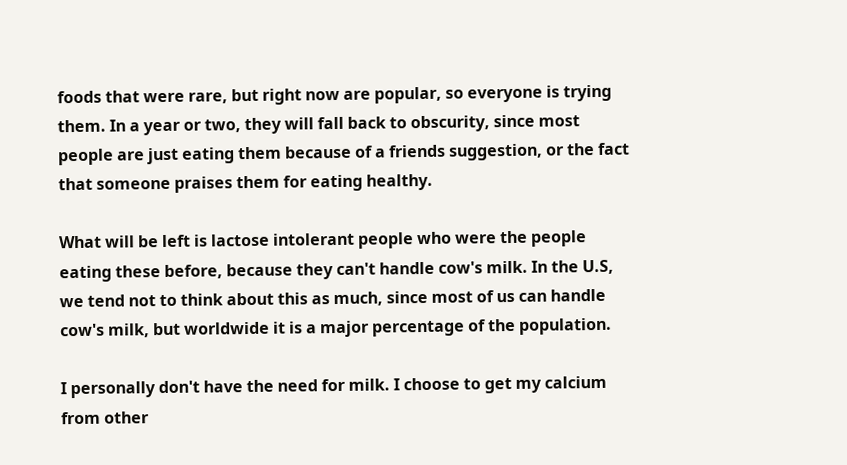foods that were rare, but right now are popular, so everyone is trying them. In a year or two, they will fall back to obscurity, since most people are just eating them because of a friends suggestion, or the fact that someone praises them for eating healthy.

What will be left is lactose intolerant people who were the people eating these before, because they can't handle cow's milk. In the U.S, we tend not to think about this as much, since most of us can handle cow's milk, but worldwide it is a major percentage of the population.

I personally don't have the need for milk. I choose to get my calcium from other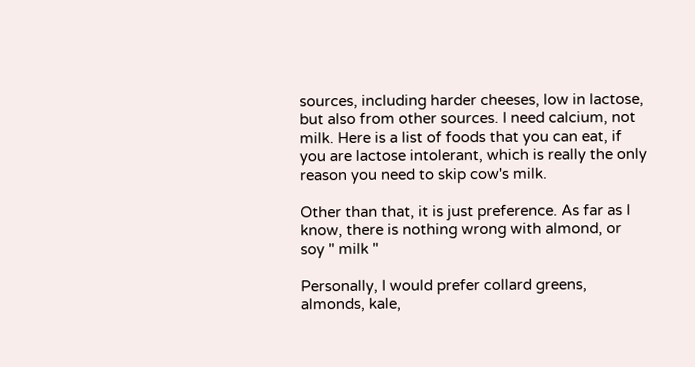sources, including harder cheeses, low in lactose, but also from other sources. I need calcium, not milk. Here is a list of foods that you can eat, if you are lactose intolerant, which is really the only reason you need to skip cow's milk.

Other than that, it is just preference. As far as I know, there is nothing wrong with almond, or soy " milk "

Personally, I would prefer collard greens, almonds, kale,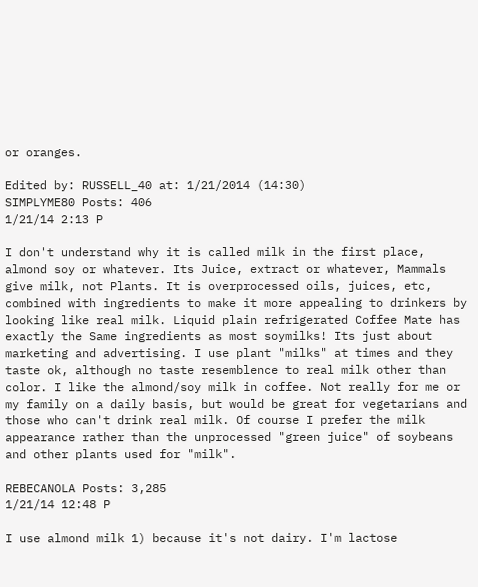or oranges.

Edited by: RUSSELL_40 at: 1/21/2014 (14:30)
SIMPLYME80 Posts: 406
1/21/14 2:13 P

I don't understand why it is called milk in the first place, almond soy or whatever. Its Juice, extract or whatever, Mammals give milk, not Plants. It is overprocessed oils, juices, etc, combined with ingredients to make it more appealing to drinkers by looking like real milk. Liquid plain refrigerated Coffee Mate has exactly the Same ingredients as most soymilks! Its just about marketing and advertising. I use plant "milks" at times and they taste ok, although no taste resemblence to real milk other than color. I like the almond/soy milk in coffee. Not really for me or my family on a daily basis, but would be great for vegetarians and those who can't drink real milk. Of course I prefer the milk appearance rather than the unprocessed "green juice" of soybeans and other plants used for "milk".

REBECANOLA Posts: 3,285
1/21/14 12:48 P

I use almond milk 1) because it's not dairy. I'm lactose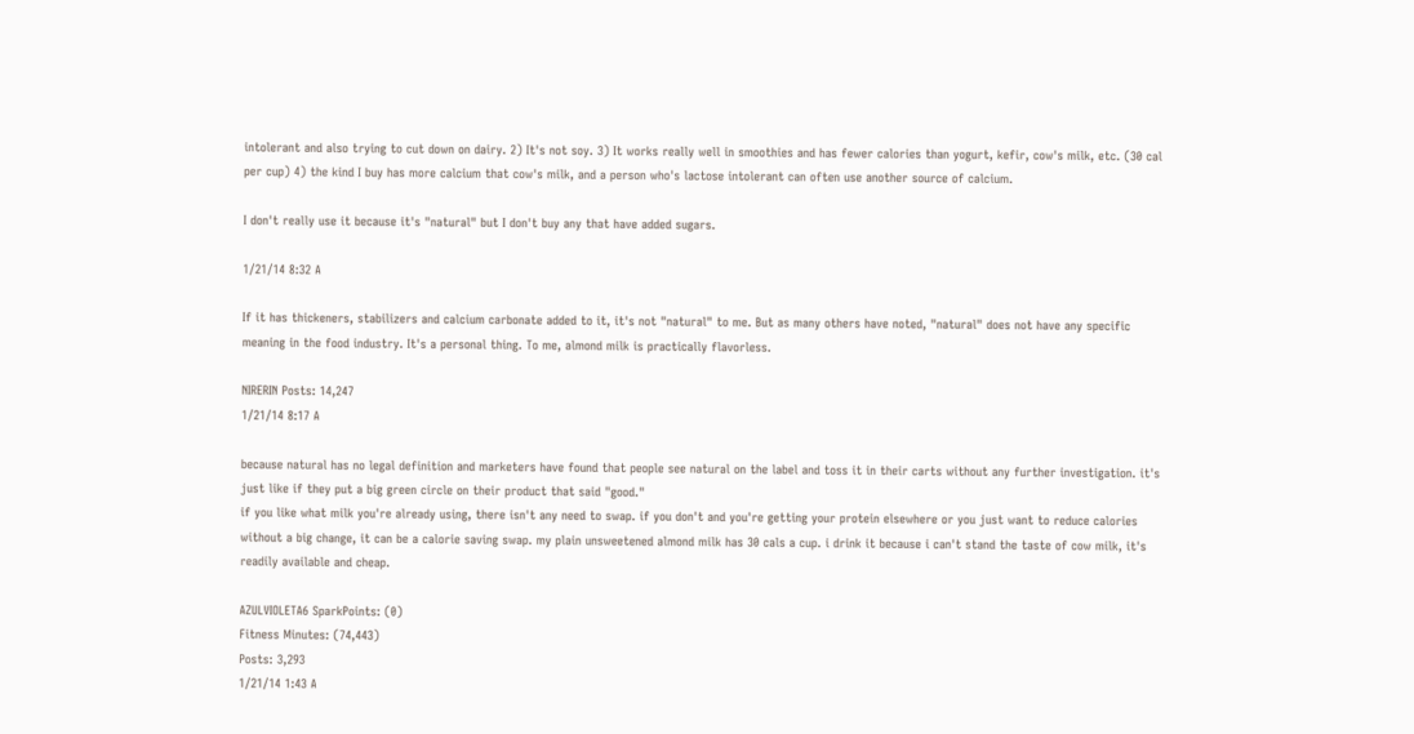intolerant and also trying to cut down on dairy. 2) It's not soy. 3) It works really well in smoothies and has fewer calories than yogurt, kefir, cow's milk, etc. (30 cal per cup) 4) the kind I buy has more calcium that cow's milk, and a person who's lactose intolerant can often use another source of calcium.

I don't really use it because it's "natural" but I don't buy any that have added sugars.

1/21/14 8:32 A

If it has thickeners, stabilizers and calcium carbonate added to it, it's not "natural" to me. But as many others have noted, "natural" does not have any specific meaning in the food industry. It's a personal thing. To me, almond milk is practically flavorless.

NIRERIN Posts: 14,247
1/21/14 8:17 A

because natural has no legal definition and marketers have found that people see natural on the label and toss it in their carts without any further investigation. it's just like if they put a big green circle on their product that said "good."
if you like what milk you're already using, there isn't any need to swap. if you don't and you're getting your protein elsewhere or you just want to reduce calories without a big change, it can be a calorie saving swap. my plain unsweetened almond milk has 30 cals a cup. i drink it because i can't stand the taste of cow milk, it's readily available and cheap.

AZULVIOLETA6 SparkPoints: (0)
Fitness Minutes: (74,443)
Posts: 3,293
1/21/14 1:43 A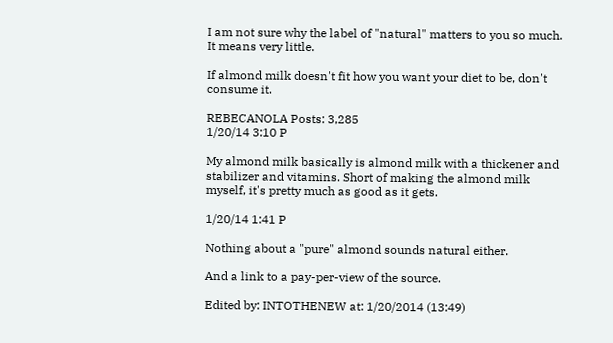I am not sure why the label of "natural" matters to you so much. It means very little.

If almond milk doesn't fit how you want your diet to be, don't consume it.

REBECANOLA Posts: 3,285
1/20/14 3:10 P

My almond milk basically is almond milk with a thickener and stabilizer and vitamins. Short of making the almond milk myself, it's pretty much as good as it gets.

1/20/14 1:41 P

Nothing about a "pure" almond sounds natural either.

And a link to a pay-per-view of the source.

Edited by: INTOTHENEW at: 1/20/2014 (13:49)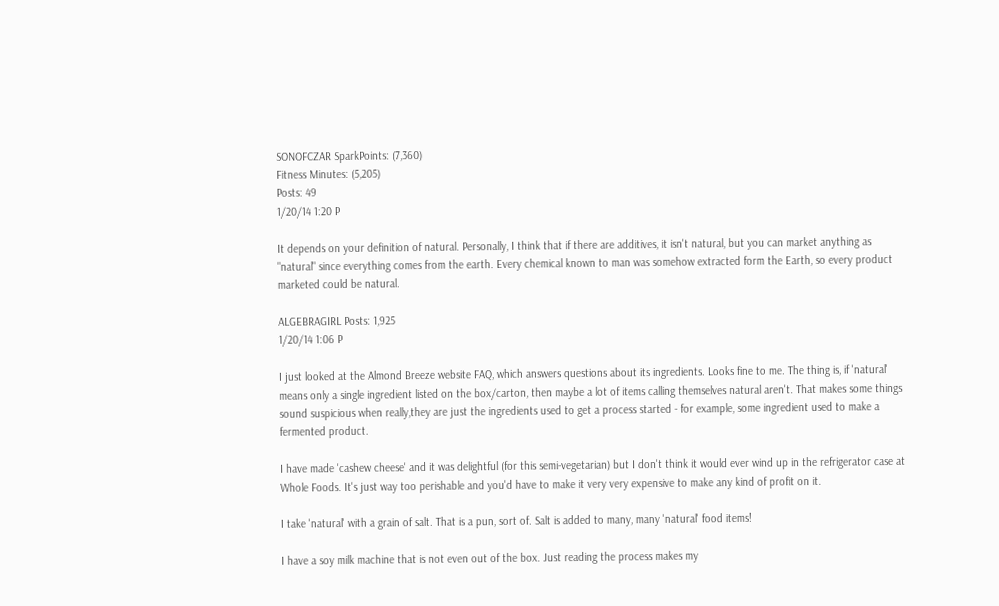SONOFCZAR SparkPoints: (7,360)
Fitness Minutes: (5,205)
Posts: 49
1/20/14 1:20 P

It depends on your definition of natural. Personally, I think that if there are additives, it isn't natural, but you can market anything as "natural" since everything comes from the earth. Every chemical known to man was somehow extracted form the Earth, so every product marketed could be natural.

ALGEBRAGIRL Posts: 1,925
1/20/14 1:06 P

I just looked at the Almond Breeze website FAQ, which answers questions about its ingredients. Looks fine to me. The thing is, if 'natural' means only a single ingredient listed on the box/carton, then maybe a lot of items calling themselves natural aren't. That makes some things sound suspicious when really,they are just the ingredients used to get a process started - for example, some ingredient used to make a fermented product.

I have made 'cashew cheese' and it was delightful (for this semi-vegetarian) but I don't think it would ever wind up in the refrigerator case at Whole Foods. It's just way too perishable and you'd have to make it very very expensive to make any kind of profit on it.

I take 'natural' with a grain of salt. That is a pun, sort of. Salt is added to many, many 'natural' food items!

I have a soy milk machine that is not even out of the box. Just reading the process makes my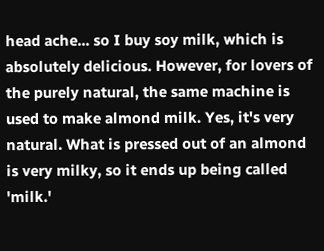head ache... so I buy soy milk, which is absolutely delicious. However, for lovers of the purely natural, the same machine is used to make almond milk. Yes, it's very natural. What is pressed out of an almond is very milky, so it ends up being called 'milk.'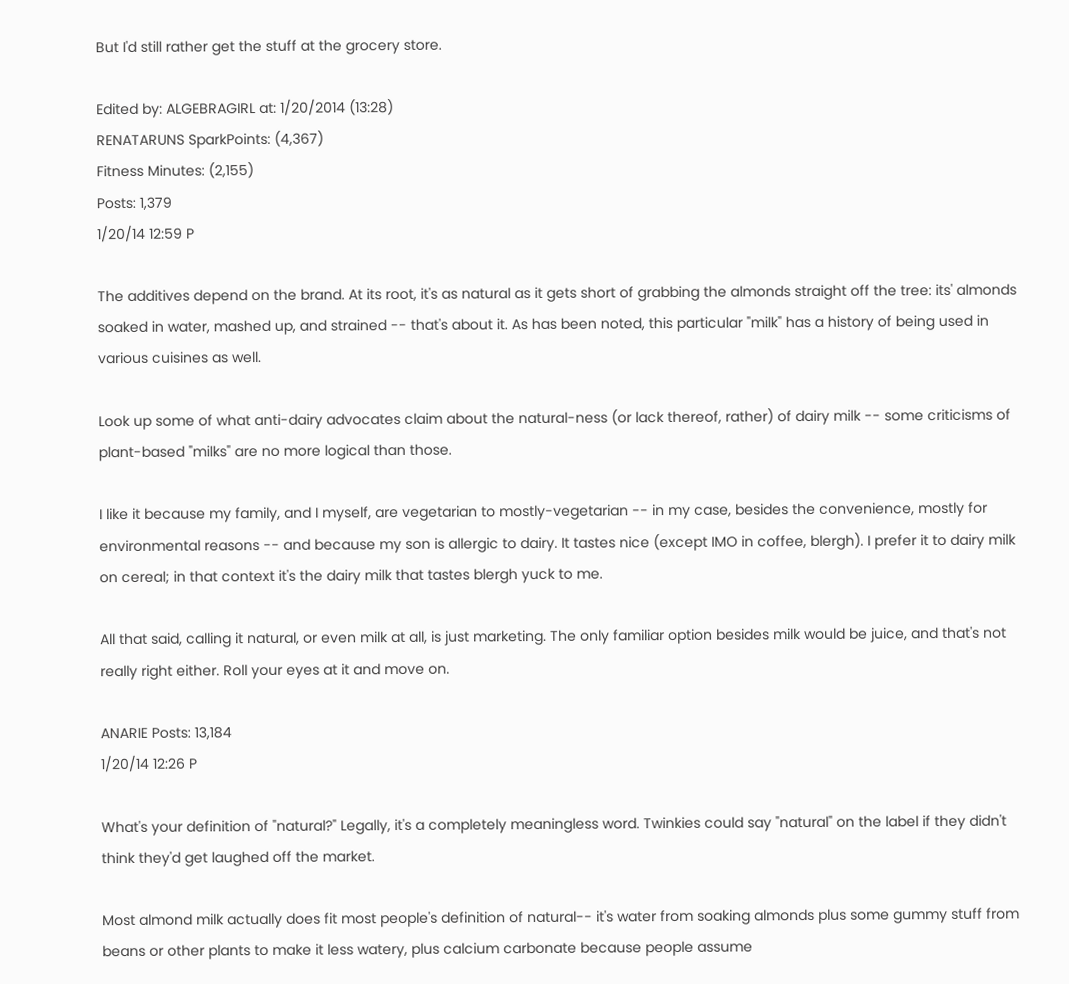But I'd still rather get the stuff at the grocery store.

Edited by: ALGEBRAGIRL at: 1/20/2014 (13:28)
RENATARUNS SparkPoints: (4,367)
Fitness Minutes: (2,155)
Posts: 1,379
1/20/14 12:59 P

The additives depend on the brand. At its root, it's as natural as it gets short of grabbing the almonds straight off the tree: its' almonds soaked in water, mashed up, and strained -- that's about it. As has been noted, this particular "milk" has a history of being used in various cuisines as well.

Look up some of what anti-dairy advocates claim about the natural-ness (or lack thereof, rather) of dairy milk -- some criticisms of plant-based "milks" are no more logical than those.

I like it because my family, and I myself, are vegetarian to mostly-vegetarian -- in my case, besides the convenience, mostly for environmental reasons -- and because my son is allergic to dairy. It tastes nice (except IMO in coffee, blergh). I prefer it to dairy milk on cereal; in that context it's the dairy milk that tastes blergh yuck to me.

All that said, calling it natural, or even milk at all, is just marketing. The only familiar option besides milk would be juice, and that's not really right either. Roll your eyes at it and move on.

ANARIE Posts: 13,184
1/20/14 12:26 P

What's your definition of "natural?" Legally, it's a completely meaningless word. Twinkies could say "natural" on the label if they didn't think they'd get laughed off the market.

Most almond milk actually does fit most people's definition of natural-- it's water from soaking almonds plus some gummy stuff from beans or other plants to make it less watery, plus calcium carbonate because people assume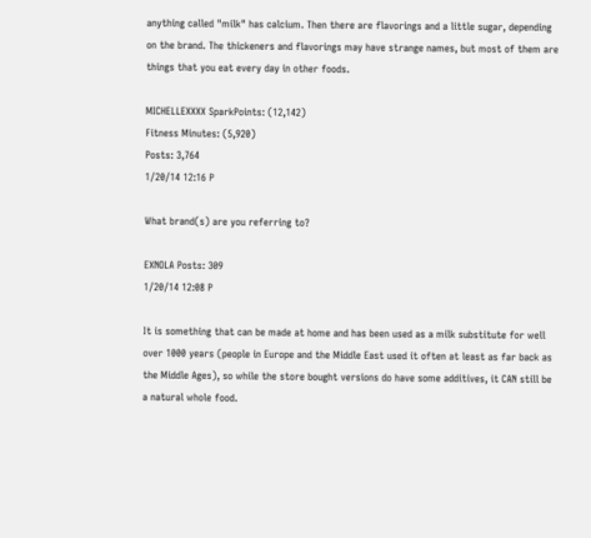anything called "milk" has calcium. Then there are flavorings and a little sugar, depending on the brand. The thickeners and flavorings may have strange names, but most of them are things that you eat every day in other foods.

MICHELLEXXXX SparkPoints: (12,142)
Fitness Minutes: (5,920)
Posts: 3,764
1/20/14 12:16 P

What brand(s) are you referring to?

EXNOLA Posts: 309
1/20/14 12:08 P

It is something that can be made at home and has been used as a milk substitute for well over 1000 years (people in Europe and the Middle East used it often at least as far back as the Middle Ages), so while the store bought versions do have some additives, it CAN still be a natural whole food.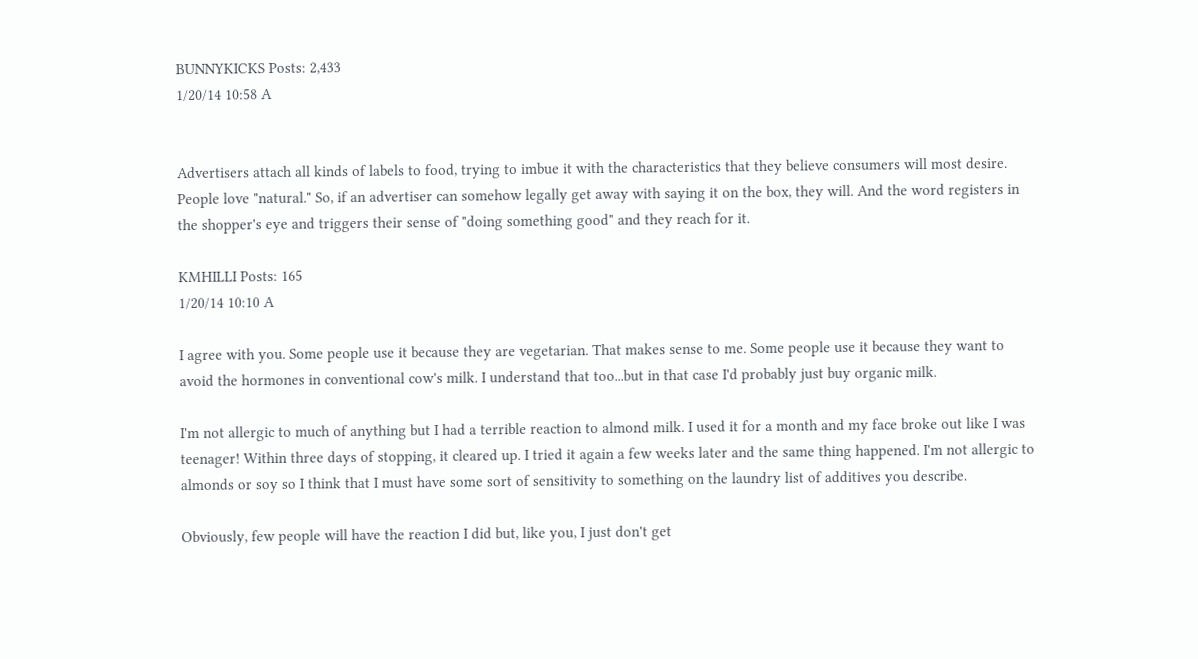BUNNYKICKS Posts: 2,433
1/20/14 10:58 A


Advertisers attach all kinds of labels to food, trying to imbue it with the characteristics that they believe consumers will most desire. People love "natural." So, if an advertiser can somehow legally get away with saying it on the box, they will. And the word registers in the shopper's eye and triggers their sense of "doing something good" and they reach for it.

KMHILLI Posts: 165
1/20/14 10:10 A

I agree with you. Some people use it because they are vegetarian. That makes sense to me. Some people use it because they want to avoid the hormones in conventional cow's milk. I understand that too...but in that case I'd probably just buy organic milk.

I'm not allergic to much of anything but I had a terrible reaction to almond milk. I used it for a month and my face broke out like I was teenager! Within three days of stopping, it cleared up. I tried it again a few weeks later and the same thing happened. I'm not allergic to almonds or soy so I think that I must have some sort of sensitivity to something on the laundry list of additives you describe.

Obviously, few people will have the reaction I did but, like you, I just don't get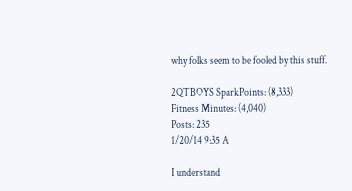why folks seem to be fooled by this stuff.

2QTBOYS SparkPoints: (8,333)
Fitness Minutes: (4,040)
Posts: 235
1/20/14 9:35 A

I understand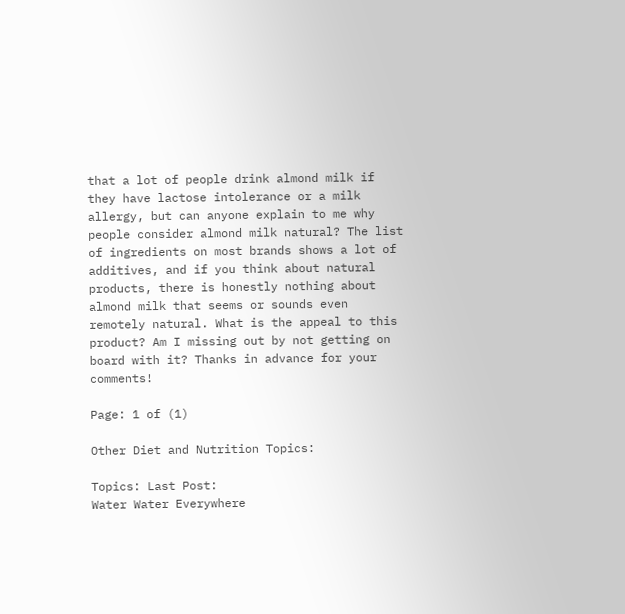that a lot of people drink almond milk if they have lactose intolerance or a milk allergy, but can anyone explain to me why people consider almond milk natural? The list of ingredients on most brands shows a lot of additives, and if you think about natural products, there is honestly nothing about almond milk that seems or sounds even remotely natural. What is the appeal to this product? Am I missing out by not getting on board with it? Thanks in advance for your comments!

Page: 1 of (1)

Other Diet and Nutrition Topics:

Topics: Last Post:
Water Water Everywhere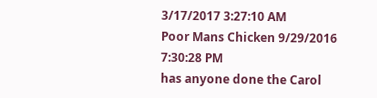3/17/2017 3:27:10 AM
Poor Mans Chicken 9/29/2016 7:30:28 PM
has anyone done the Carol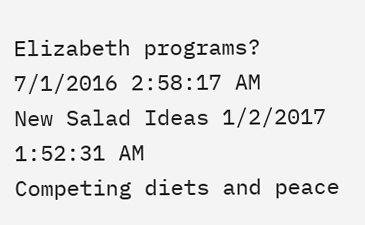Elizabeth programs? 7/1/2016 2:58:17 AM
New Salad Ideas 1/2/2017 1:52:31 AM
Competing diets and peace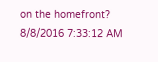on the homefront? 8/8/2016 7:33:12 AM